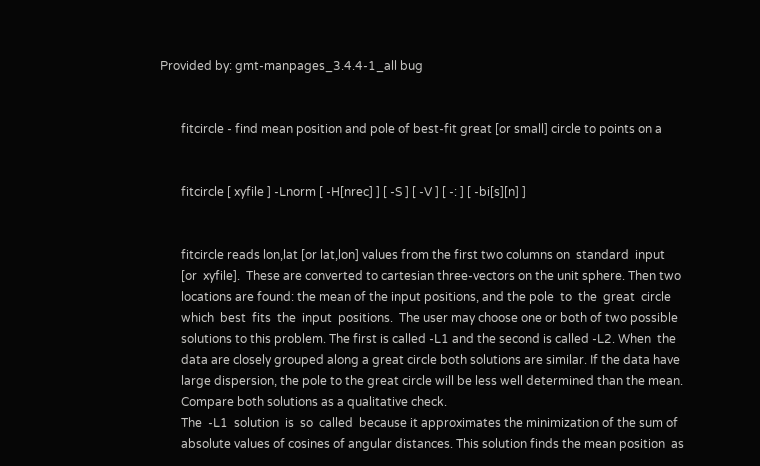Provided by: gmt-manpages_3.4.4-1_all bug


       fitcircle - find mean position and pole of best-fit great [or small] circle to points on a


       fitcircle [ xyfile ] -Lnorm [ -H[nrec] ] [ -S ] [ -V ] [ -: ] [ -bi[s][n] ]


       fitcircle reads lon,lat [or lat,lon] values from the first two columns on  standard  input
       [or  xyfile].  These are converted to cartesian three-vectors on the unit sphere. Then two
       locations are found: the mean of the input positions, and the pole  to  the  great  circle
       which  best  fits  the  input  positions.  The user may choose one or both of two possible
       solutions to this problem. The first is called -L1 and the second is called -L2. When  the
       data are closely grouped along a great circle both solutions are similar. If the data have
       large dispersion, the pole to the great circle will be less well determined than the mean.
       Compare both solutions as a qualitative check.
       The  -L1  solution  is  so  called  because it approximates the minimization of the sum of
       absolute values of cosines of angular distances. This solution finds the mean position  as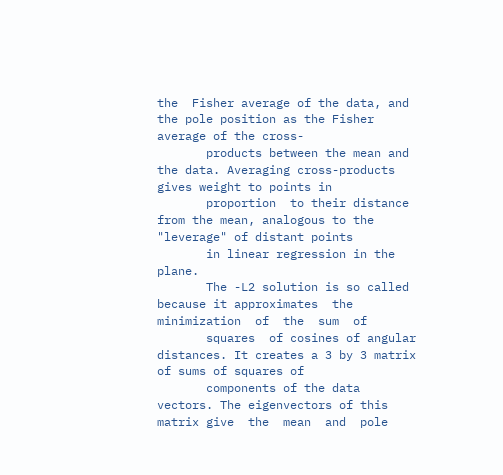the  Fisher average of the data, and the pole position as the Fisher average of the cross-
       products between the mean and the data. Averaging cross-products gives weight to points in
       proportion  to their distance from the mean, analogous to the "leverage" of distant points
       in linear regression in the plane.
       The -L2 solution is so called because it approximates  the  minimization  of  the  sum  of
       squares  of cosines of angular distances. It creates a 3 by 3 matrix of sums of squares of
       components of the data vectors. The eigenvectors of this matrix give  the  mean  and  pole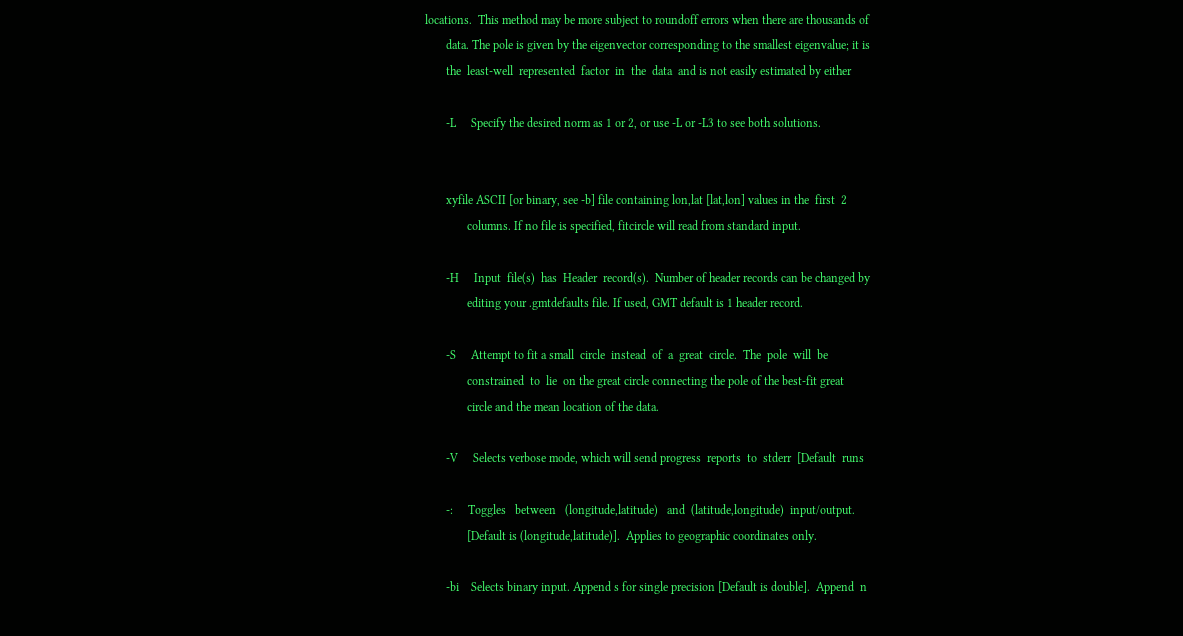locations.  This method may be more subject to roundoff errors when there are thousands of
       data. The pole is given by the eigenvector corresponding to the smallest eigenvalue; it is
       the  least-well  represented  factor  in  the  data  and is not easily estimated by either

       -L     Specify the desired norm as 1 or 2, or use -L or -L3 to see both solutions.


       xyfile ASCII [or binary, see -b] file containing lon,lat [lat,lon] values in the  first  2
              columns. If no file is specified, fitcircle will read from standard input.

       -H     Input  file(s)  has  Header  record(s).  Number of header records can be changed by
              editing your .gmtdefaults file. If used, GMT default is 1 header record.

       -S     Attempt to fit a small  circle  instead  of  a  great  circle.  The  pole  will  be
              constrained  to  lie  on the great circle connecting the pole of the best-fit great
              circle and the mean location of the data.

       -V     Selects verbose mode, which will send progress  reports  to  stderr  [Default  runs

       -:     Toggles   between   (longitude,latitude)   and  (latitude,longitude)  input/output.
              [Default is (longitude,latitude)].  Applies to geographic coordinates only.

       -bi    Selects binary input. Append s for single precision [Default is double].  Append  n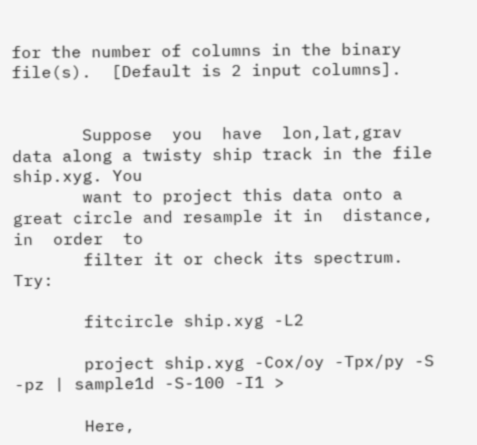for the number of columns in the binary file(s).  [Default is 2 input columns].


       Suppose  you  have  lon,lat,grav  data along a twisty ship track in the file ship.xyg. You
       want to project this data onto a great circle and resample it in  distance,  in  order  to
       filter it or check its spectrum.  Try:

       fitcircle ship.xyg -L2

       project ship.xyg -Cox/oy -Tpx/py -S -pz | sample1d -S-100 -I1 >

       Here,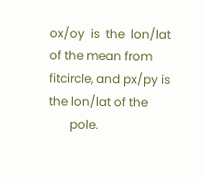ox/oy  is  the  lon/lat of the mean from fitcircle, and px/py is the lon/lat of the
       pole.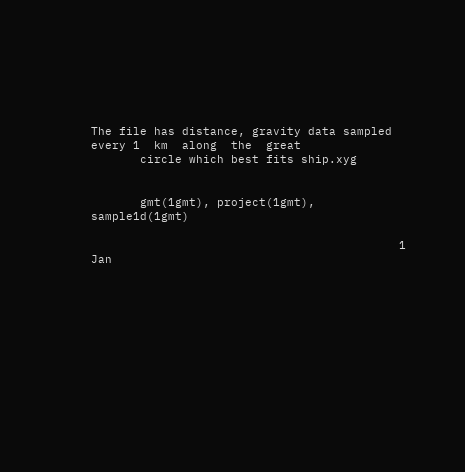The file has distance, gravity data sampled every 1  km  along  the  great
       circle which best fits ship.xyg


       gmt(1gmt), project(1gmt), sample1d(1gmt)

                                            1 Jan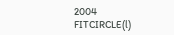2004                               FITCIRCLE(l)